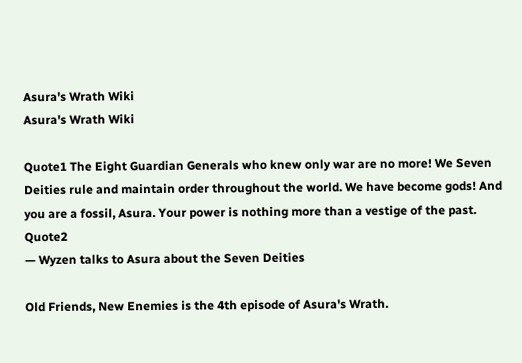Asura's Wrath Wiki
Asura's Wrath Wiki

Quote1 The Eight Guardian Generals who knew only war are no more! We Seven Deities rule and maintain order throughout the world. We have become gods! And you are a fossil, Asura. Your power is nothing more than a vestige of the past. Quote2
— Wyzen talks to Asura about the Seven Deities

Old Friends, New Enemies is the 4th episode of Asura's Wrath.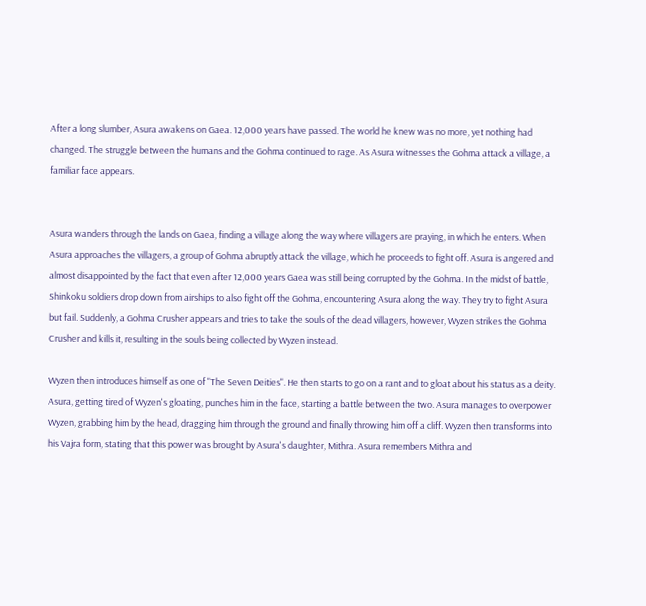After a long slumber, Asura awakens on Gaea. 12,000 years have passed. The world he knew was no more, yet nothing had changed. The struggle between the humans and the Gohma continued to rage. As Asura witnesses the Gohma attack a village, a familiar face appears.


Asura wanders through the lands on Gaea, finding a village along the way where villagers are praying, in which he enters. When Asura approaches the villagers, a group of Gohma abruptly attack the village, which he proceeds to fight off. Asura is angered and almost disappointed by the fact that even after 12,000 years Gaea was still being corrupted by the Gohma. In the midst of battle, Shinkoku soldiers drop down from airships to also fight off the Gohma, encountering Asura along the way. They try to fight Asura but fail. Suddenly, a Gohma Crusher appears and tries to take the souls of the dead villagers, however, Wyzen strikes the Gohma Crusher and kills it, resulting in the souls being collected by Wyzen instead.

Wyzen then introduces himself as one of "The Seven Deities". He then starts to go on a rant and to gloat about his status as a deity. Asura, getting tired of Wyzen's gloating, punches him in the face, starting a battle between the two. Asura manages to overpower Wyzen, grabbing him by the head, dragging him through the ground and finally throwing him off a cliff. Wyzen then transforms into his Vajra form, stating that this power was brought by Asura's daughter, Mithra. Asura remembers Mithra and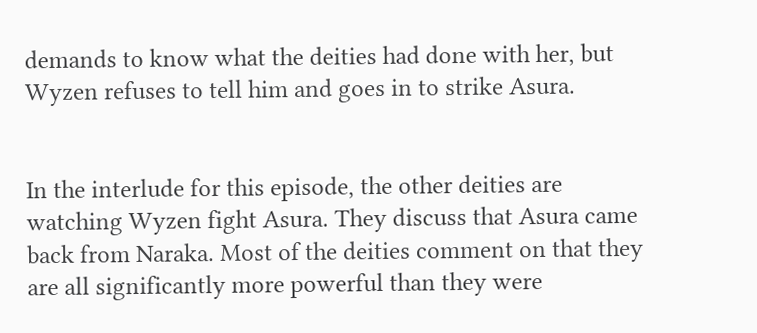demands to know what the deities had done with her, but Wyzen refuses to tell him and goes in to strike Asura.


In the interlude for this episode, the other deities are watching Wyzen fight Asura. They discuss that Asura came back from Naraka. Most of the deities comment on that they are all significantly more powerful than they were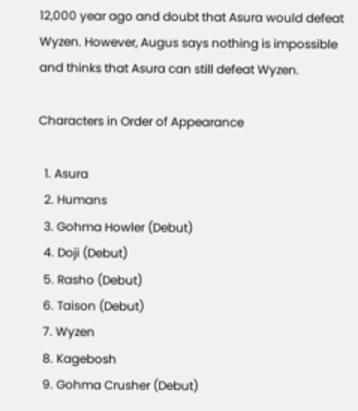12,000 year ago and doubt that Asura would defeat Wyzen. However, Augus says nothing is impossible and thinks that Asura can still defeat Wyzen.

Characters in Order of Appearance

  1. Asura
  2. Humans
  3. Gohma Howler (Debut)
  4. Doji (Debut)
  5. Rasho (Debut)
  6. Taison (Debut)
  7. Wyzen
  8. Kagebosh
  9. Gohma Crusher (Debut)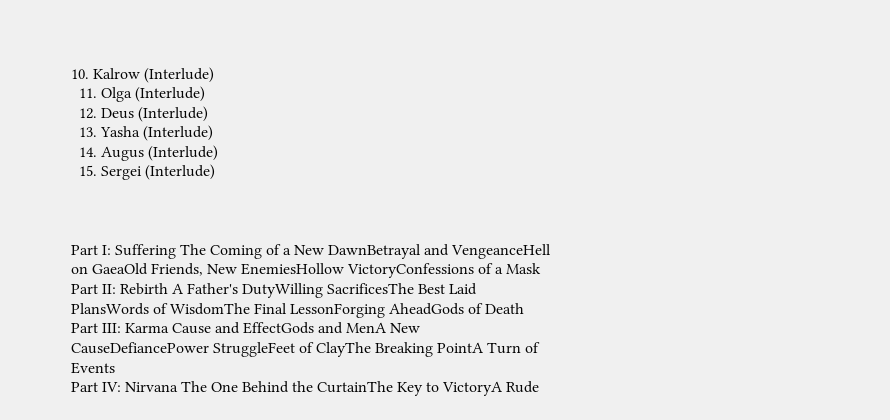10. Kalrow (Interlude)
  11. Olga (Interlude)
  12. Deus (Interlude)
  13. Yasha (Interlude)
  14. Augus (Interlude)
  15. Sergei (Interlude)



Part I: Suffering The Coming of a New DawnBetrayal and VengeanceHell on GaeaOld Friends, New EnemiesHollow VictoryConfessions of a Mask
Part II: Rebirth A Father's DutyWilling SacrificesThe Best Laid PlansWords of WisdomThe Final LessonForging AheadGods of Death
Part III: Karma Cause and EffectGods and MenA New CauseDefiancePower StruggleFeet of ClayThe Breaking PointA Turn of Events
Part IV: Nirvana The One Behind the CurtainThe Key to VictoryA Rude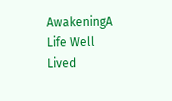AwakeningA Life Well Lived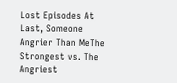Lost Episodes At Last, Someone Angrier Than MeThe Strongest vs. The Angriest